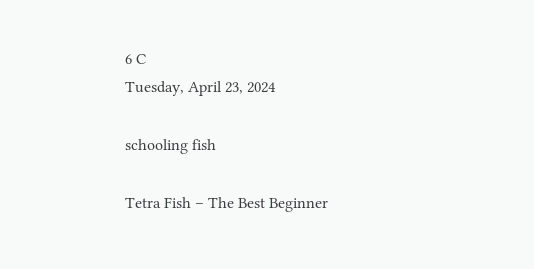6 C
Tuesday, April 23, 2024

schooling fish

Tetra Fish – The Best Beginner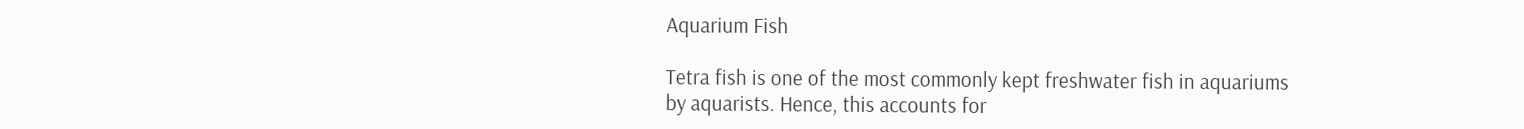Aquarium Fish

Tetra fish is one of the most commonly kept freshwater fish in aquariums by aquarists. Hence, this accounts for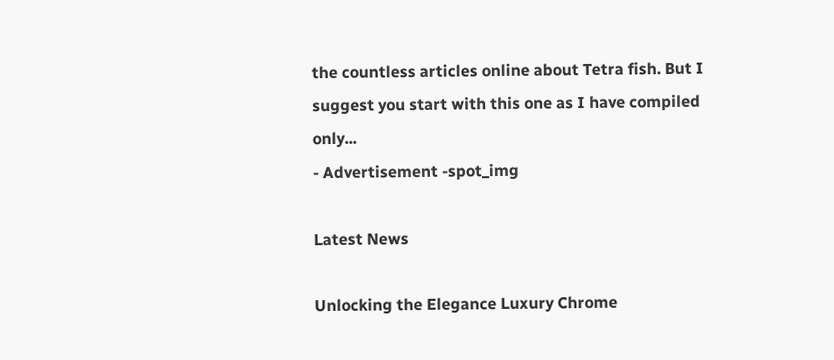the countless articles online about Tetra fish. But I suggest you start with this one as I have compiled only...
- Advertisement -spot_img

Latest News

Unlocking the Elegance Luxury Chrome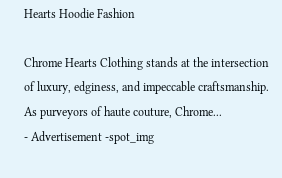Hearts Hoodie Fashion

Chrome Hearts Clothing stands at the intersection of luxury, edginess, and impeccable craftsmanship. As purveyors of haute couture, Chrome...
- Advertisement -spot_img